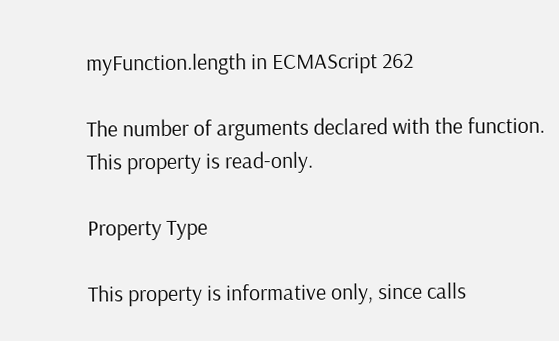myFunction.length in ECMAScript 262

The number of arguments declared with the function.
This property is read-only.

Property Type

This property is informative only, since calls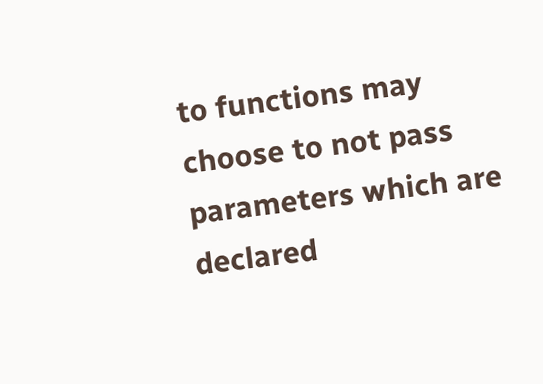to functions may choose to not pass parameters which are declared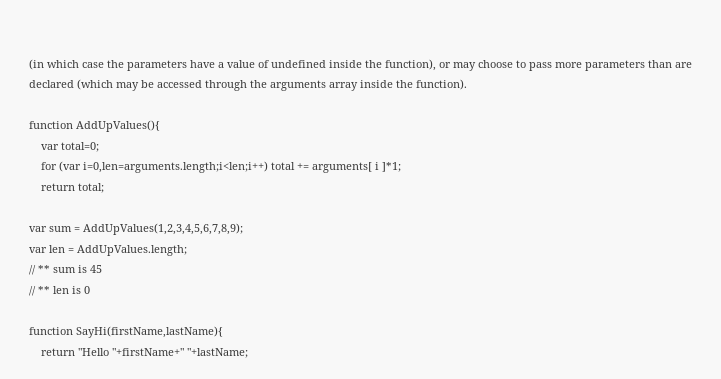(in which case the parameters have a value of undefined inside the function), or may choose to pass more parameters than are declared (which may be accessed through the arguments array inside the function).

function AddUpValues(){
    var total=0;
    for (var i=0,len=arguments.length;i<len;i++) total += arguments[ i ]*1;
    return total;

var sum = AddUpValues(1,2,3,4,5,6,7,8,9);
var len = AddUpValues.length;
// ** sum is 45
// ** len is 0

function SayHi(firstName,lastName){
    return "Hello "+firstName+" "+lastName;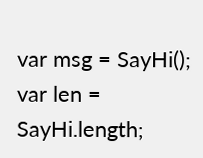var msg = SayHi();
var len = SayHi.length;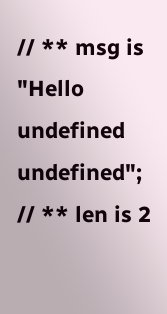// ** msg is "Hello undefined undefined";
// ** len is 2